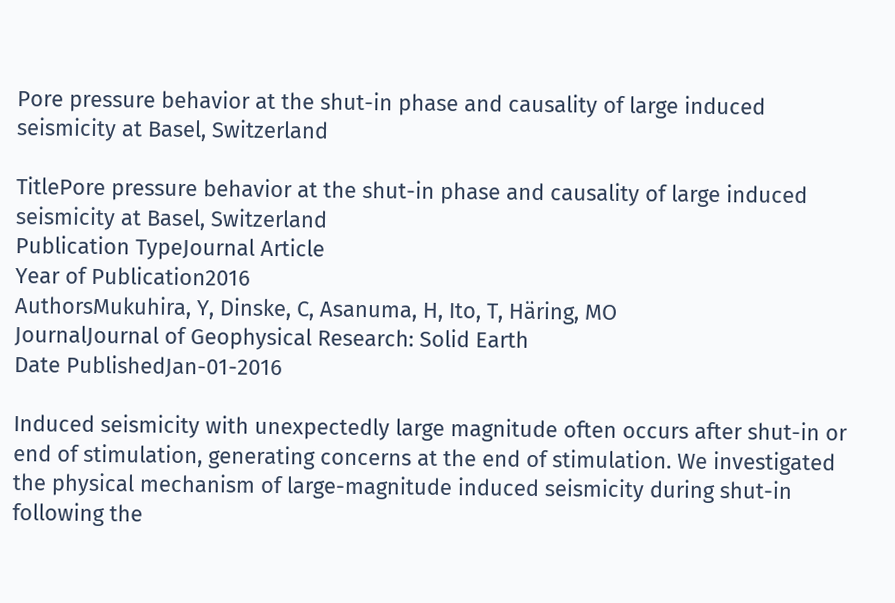Pore pressure behavior at the shut-in phase and causality of large induced seismicity at Basel, Switzerland

TitlePore pressure behavior at the shut-in phase and causality of large induced seismicity at Basel, Switzerland
Publication TypeJournal Article
Year of Publication2016
AuthorsMukuhira, Y, Dinske, C, Asanuma, H, Ito, T, Häring, MO
JournalJournal of Geophysical Research: Solid Earth
Date PublishedJan-01-2016

Induced seismicity with unexpectedly large magnitude often occurs after shut-in or end of stimulation, generating concerns at the end of stimulation. We investigated the physical mechanism of large-magnitude induced seismicity during shut-in following the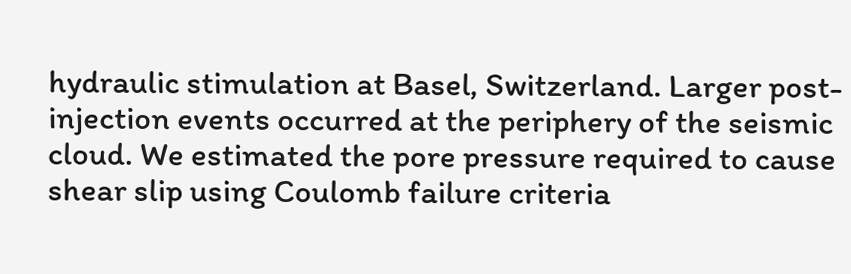hydraulic stimulation at Basel, Switzerland. Larger post-injection events occurred at the periphery of the seismic cloud. We estimated the pore pressure required to cause shear slip using Coulomb failure criteria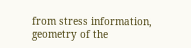from stress information, geometry of the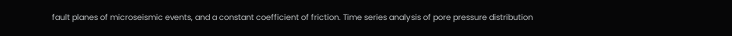fault planes of microseismic events, and a constant coefficient of friction. Time series analysis of pore pressure distribution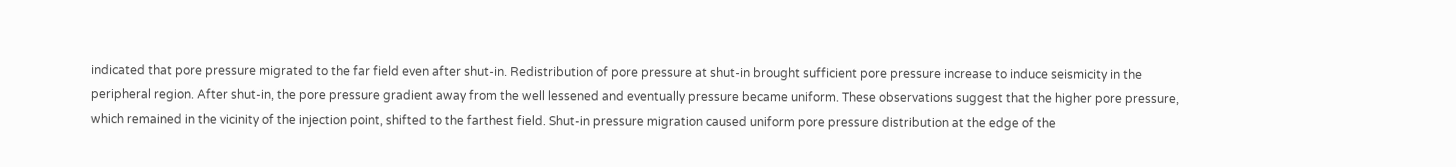indicated that pore pressure migrated to the far field even after shut-in. Redistribution of pore pressure at shut-in brought sufficient pore pressure increase to induce seismicity in the peripheral region. After shut-in, the pore pressure gradient away from the well lessened and eventually pressure became uniform. These observations suggest that the higher pore pressure, which remained in the vicinity of the injection point, shifted to the farthest field. Shut-in pressure migration caused uniform pore pressure distribution at the edge of the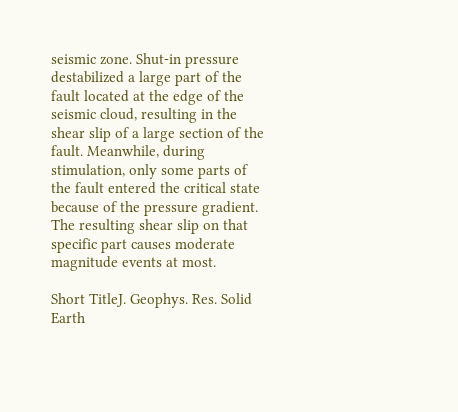seismic zone. Shut-in pressure destabilized a large part of the fault located at the edge of the seismic cloud, resulting in the shear slip of a large section of the fault. Meanwhile, during stimulation, only some parts of the fault entered the critical state because of the pressure gradient. The resulting shear slip on that specific part causes moderate magnitude events at most.

Short TitleJ. Geophys. Res. Solid Earth